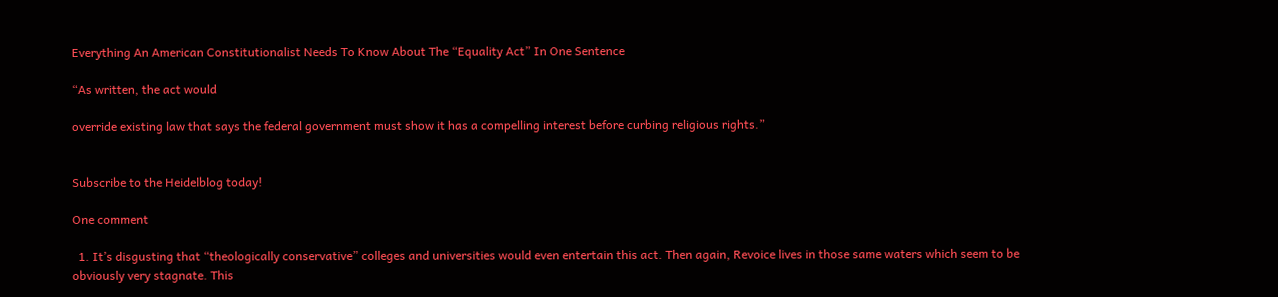Everything An American Constitutionalist Needs To Know About The “Equality Act” In One Sentence

“As written, the act would

override existing law that says the federal government must show it has a compelling interest before curbing religious rights.”


Subscribe to the Heidelblog today!

One comment

  1. It’s disgusting that “theologically conservative” colleges and universities would even entertain this act. Then again, Revoice lives in those same waters which seem to be obviously very stagnate. This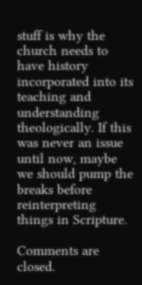stuff is why the church needs to have history incorporated into its teaching and understanding theologically. If this was never an issue until now, maybe we should pump the breaks before reinterpreting things in Scripture.

Comments are closed.